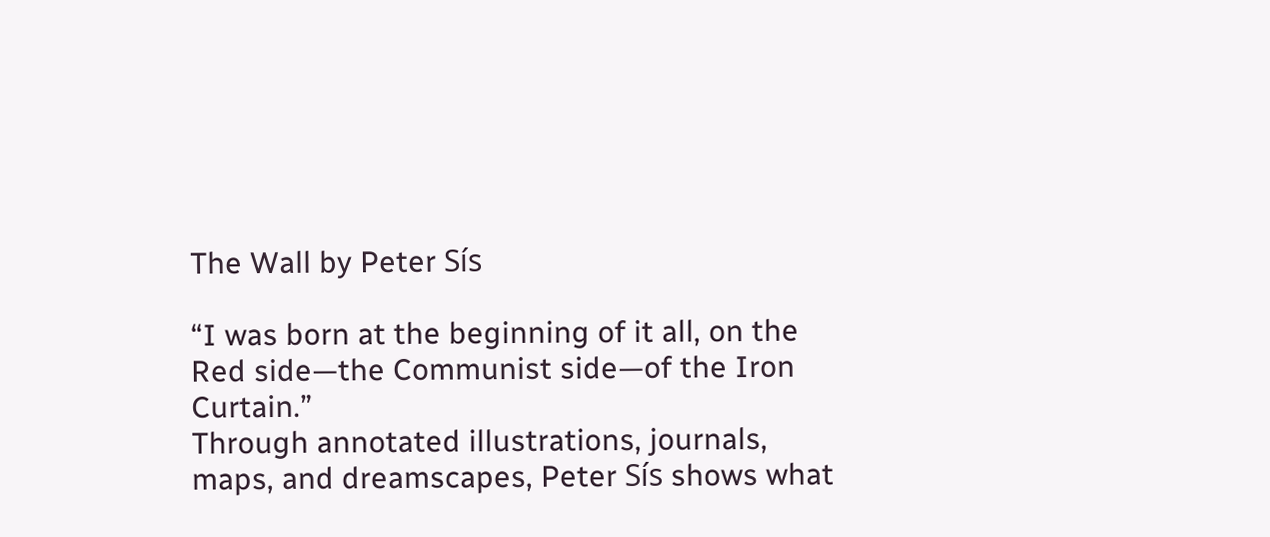The Wall by Peter Sís

“I was born at the beginning of it all, on the Red side—the Communist side—of the Iron Curtain.”
Through annotated illustrations, journals, maps, and dreamscapes, Peter Sís shows what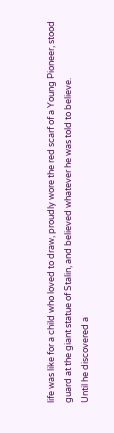life was like for a child who loved to draw, proudly wore the red scarf of a Young Pioneer, stood guard at the giant statue of Stalin, and believed whatever he was told to believe.
Until he discovered a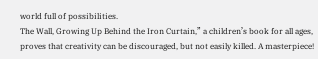world full of possibilities.
The Wall, Growing Up Behind the Iron Curtain,” a children’s book for all ages, proves that creativity can be discouraged, but not easily killed. A masterpiece!